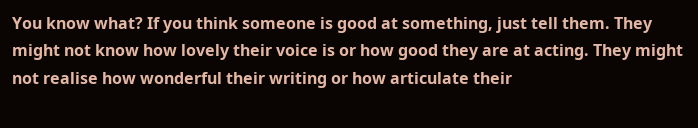You know what? If you think someone is good at something, just tell them. They might not know how lovely their voice is or how good they are at acting. They might not realise how wonderful their writing or how articulate their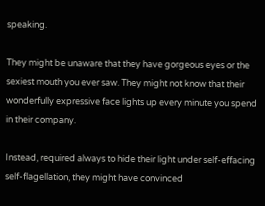speaking.

They might be unaware that they have gorgeous eyes or the sexiest mouth you ever saw. They might not know that their wonderfully expressive face lights up every minute you spend in their company.

Instead, required always to hide their light under self-effacing self-flagellation, they might have convinced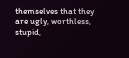themselves that they are ugly, worthless, stupid,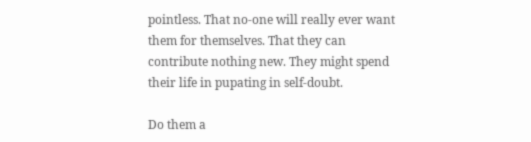pointless. That no-one will really ever want them for themselves. That they can contribute nothing new. They might spend their life in pupating in self-doubt.

Do them a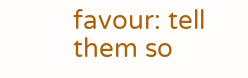favour: tell them so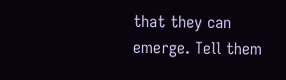that they can emerge. Tell them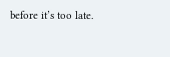before it’s too late.